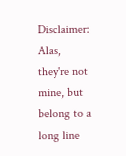Disclaimer: Alas, they're not mine, but belong to a long line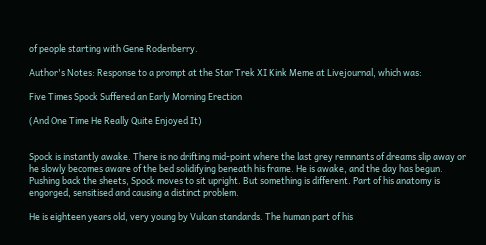of people starting with Gene Rodenberry.

Author's Notes: Response to a prompt at the Star Trek XI Kink Meme at Livejournal, which was:

Five Times Spock Suffered an Early Morning Erection

(And One Time He Really Quite Enjoyed It)


Spock is instantly awake. There is no drifting mid-point where the last grey remnants of dreams slip away or he slowly becomes aware of the bed solidifying beneath his frame. He is awake, and the day has begun. Pushing back the sheets, Spock moves to sit upright. But something is different. Part of his anatomy is engorged, sensitised and causing a distinct problem.

He is eighteen years old, very young by Vulcan standards. The human part of his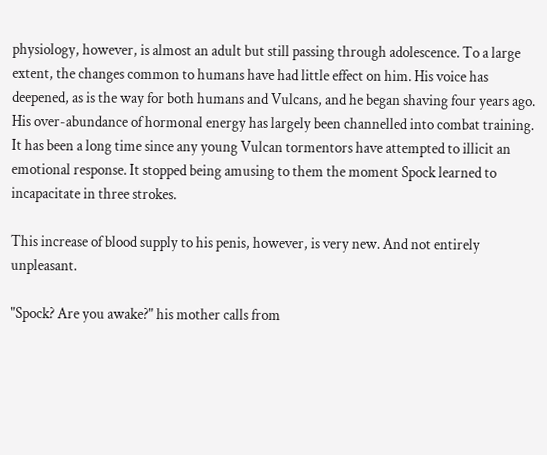physiology, however, is almost an adult but still passing through adolescence. To a large extent, the changes common to humans have had little effect on him. His voice has deepened, as is the way for both humans and Vulcans, and he began shaving four years ago. His over-abundance of hormonal energy has largely been channelled into combat training. It has been a long time since any young Vulcan tormentors have attempted to illicit an emotional response. It stopped being amusing to them the moment Spock learned to incapacitate in three strokes.

This increase of blood supply to his penis, however, is very new. And not entirely unpleasant.

"Spock? Are you awake?" his mother calls from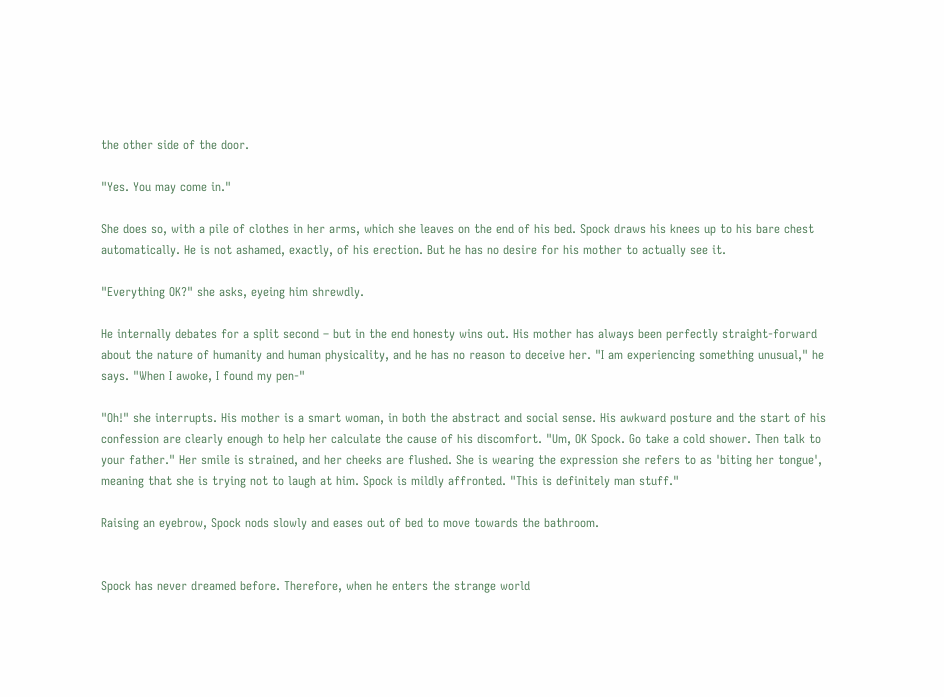the other side of the door.

"Yes. You may come in."

She does so, with a pile of clothes in her arms, which she leaves on the end of his bed. Spock draws his knees up to his bare chest automatically. He is not ashamed, exactly, of his erection. But he has no desire for his mother to actually see it.

"Everything OK?" she asks, eyeing him shrewdly.

He internally debates for a split second – but in the end honesty wins out. His mother has always been perfectly straight-forward about the nature of humanity and human physicality, and he has no reason to deceive her. "I am experiencing something unusual," he says. "When I awoke, I found my pen-"

"Oh!" she interrupts. His mother is a smart woman, in both the abstract and social sense. His awkward posture and the start of his confession are clearly enough to help her calculate the cause of his discomfort. "Um, OK Spock. Go take a cold shower. Then talk to your father." Her smile is strained, and her cheeks are flushed. She is wearing the expression she refers to as 'biting her tongue', meaning that she is trying not to laugh at him. Spock is mildly affronted. "This is definitely man stuff."

Raising an eyebrow, Spock nods slowly and eases out of bed to move towards the bathroom.


Spock has never dreamed before. Therefore, when he enters the strange world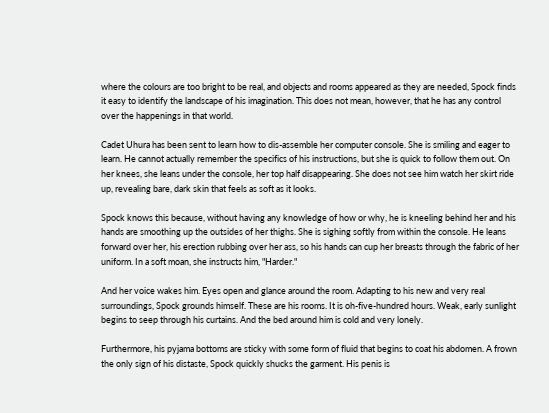where the colours are too bright to be real, and objects and rooms appeared as they are needed, Spock finds it easy to identify the landscape of his imagination. This does not mean, however, that he has any control over the happenings in that world.

Cadet Uhura has been sent to learn how to dis-assemble her computer console. She is smiling and eager to learn. He cannot actually remember the specifics of his instructions, but she is quick to follow them out. On her knees, she leans under the console, her top half disappearing. She does not see him watch her skirt ride up, revealing bare, dark skin that feels as soft as it looks.

Spock knows this because, without having any knowledge of how or why, he is kneeling behind her and his hands are smoothing up the outsides of her thighs. She is sighing softly from within the console. He leans forward over her, his erection rubbing over her ass, so his hands can cup her breasts through the fabric of her uniform. In a soft moan, she instructs him, "Harder."

And her voice wakes him. Eyes open and glance around the room. Adapting to his new and very real surroundings, Spock grounds himself. These are his rooms. It is oh-five-hundred hours. Weak, early sunlight begins to seep through his curtains. And the bed around him is cold and very lonely.

Furthermore, his pyjama bottoms are sticky with some form of fluid that begins to coat his abdomen. A frown the only sign of his distaste, Spock quickly shucks the garment. His penis is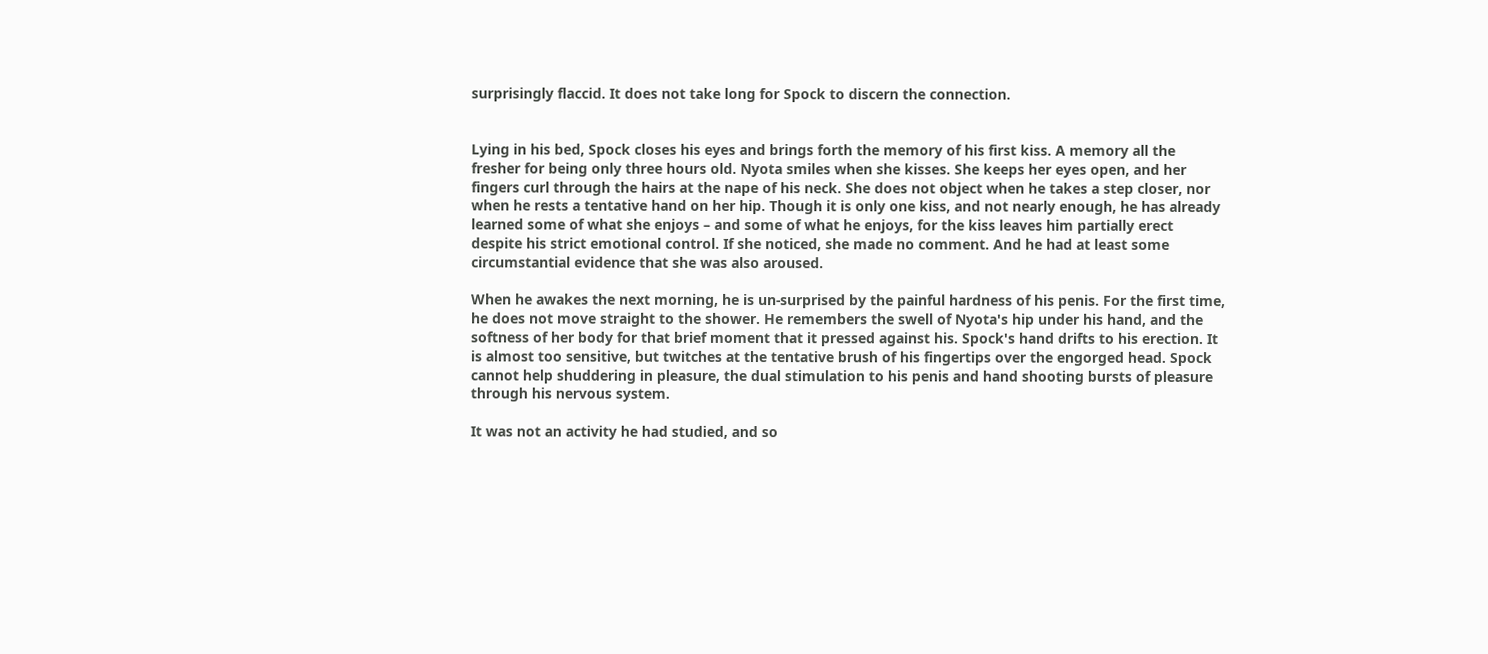surprisingly flaccid. It does not take long for Spock to discern the connection.


Lying in his bed, Spock closes his eyes and brings forth the memory of his first kiss. A memory all the fresher for being only three hours old. Nyota smiles when she kisses. She keeps her eyes open, and her fingers curl through the hairs at the nape of his neck. She does not object when he takes a step closer, nor when he rests a tentative hand on her hip. Though it is only one kiss, and not nearly enough, he has already learned some of what she enjoys – and some of what he enjoys, for the kiss leaves him partially erect despite his strict emotional control. If she noticed, she made no comment. And he had at least some circumstantial evidence that she was also aroused.

When he awakes the next morning, he is un-surprised by the painful hardness of his penis. For the first time, he does not move straight to the shower. He remembers the swell of Nyota's hip under his hand, and the softness of her body for that brief moment that it pressed against his. Spock's hand drifts to his erection. It is almost too sensitive, but twitches at the tentative brush of his fingertips over the engorged head. Spock cannot help shuddering in pleasure, the dual stimulation to his penis and hand shooting bursts of pleasure through his nervous system.

It was not an activity he had studied, and so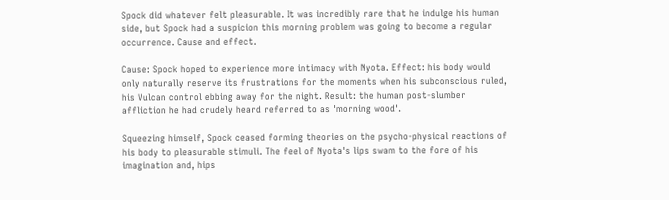Spock did whatever felt pleasurable. It was incredibly rare that he indulge his human side, but Spock had a suspicion this morning problem was going to become a regular occurrence. Cause and effect.

Cause: Spock hoped to experience more intimacy with Nyota. Effect: his body would only naturally reserve its frustrations for the moments when his subconscious ruled, his Vulcan control ebbing away for the night. Result: the human post-slumber affliction he had crudely heard referred to as 'morning wood'.

Squeezing himself, Spock ceased forming theories on the psycho-physical reactions of his body to pleasurable stimuli. The feel of Nyota's lips swam to the fore of his imagination and, hips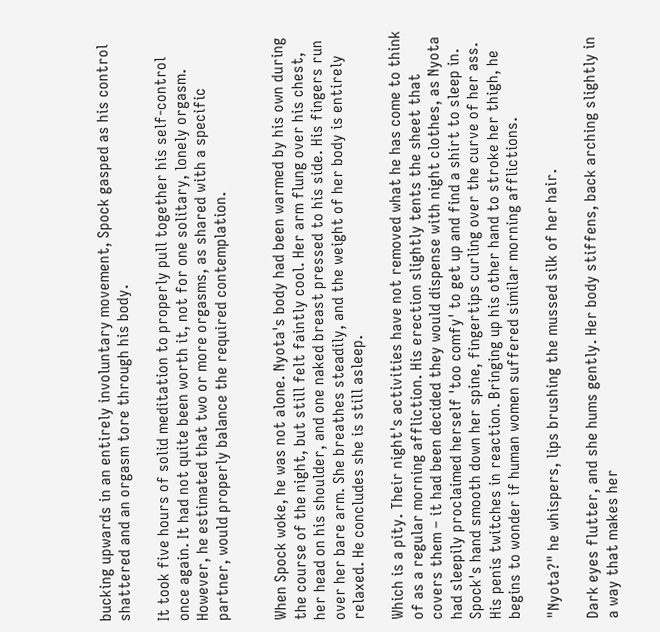bucking upwards in an entirely involuntary movement, Spock gasped as his control shattered and an orgasm tore through his body.

It took five hours of solid meditation to properly pull together his self-control once again. It had not quite been worth it, not for one solitary, lonely orgasm. However, he estimated that two or more orgasms, as shared with a specific partner, would properly balance the required contemplation.


When Spock woke, he was not alone. Nyota's body had been warmed by his own during the course of the night, but still felt faintly cool. Her arm flung over his chest, her head on his shoulder, and one naked breast pressed to his side. His fingers run over her bare arm. She breathes steadily, and the weight of her body is entirely relaxed. He concludes she is still asleep.

Which is a pity. Their night's activities have not removed what he has come to think of as a regular morning affliction. His erection slightly tents the sheet that covers them – it had been decided they would dispense with night clothes, as Nyota had sleepily proclaimed herself 'too comfy' to get up and find a shirt to sleep in. Spock's hand smooth down her spine, fingertips curling over the curve of her ass. His penis twitches in reaction. Bringing up his other hand to stroke her thigh, he begins to wonder if human women suffered similar morning afflictions.

"Nyota?" he whispers, lips brushing the mussed silk of her hair.

Dark eyes flutter, and she hums gently. Her body stiffens, back arching slightly in a way that makes her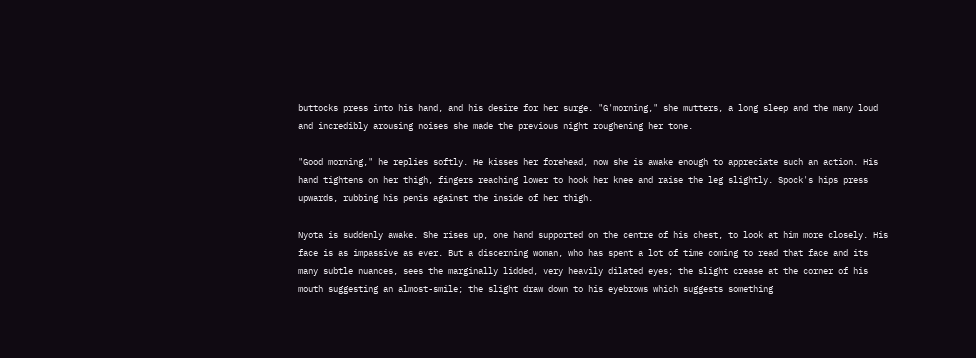buttocks press into his hand, and his desire for her surge. "G'morning," she mutters, a long sleep and the many loud and incredibly arousing noises she made the previous night roughening her tone.

"Good morning," he replies softly. He kisses her forehead, now she is awake enough to appreciate such an action. His hand tightens on her thigh, fingers reaching lower to hook her knee and raise the leg slightly. Spock's hips press upwards, rubbing his penis against the inside of her thigh.

Nyota is suddenly awake. She rises up, one hand supported on the centre of his chest, to look at him more closely. His face is as impassive as ever. But a discerning woman, who has spent a lot of time coming to read that face and its many subtle nuances, sees the marginally lidded, very heavily dilated eyes; the slight crease at the corner of his mouth suggesting an almost-smile; the slight draw down to his eyebrows which suggests something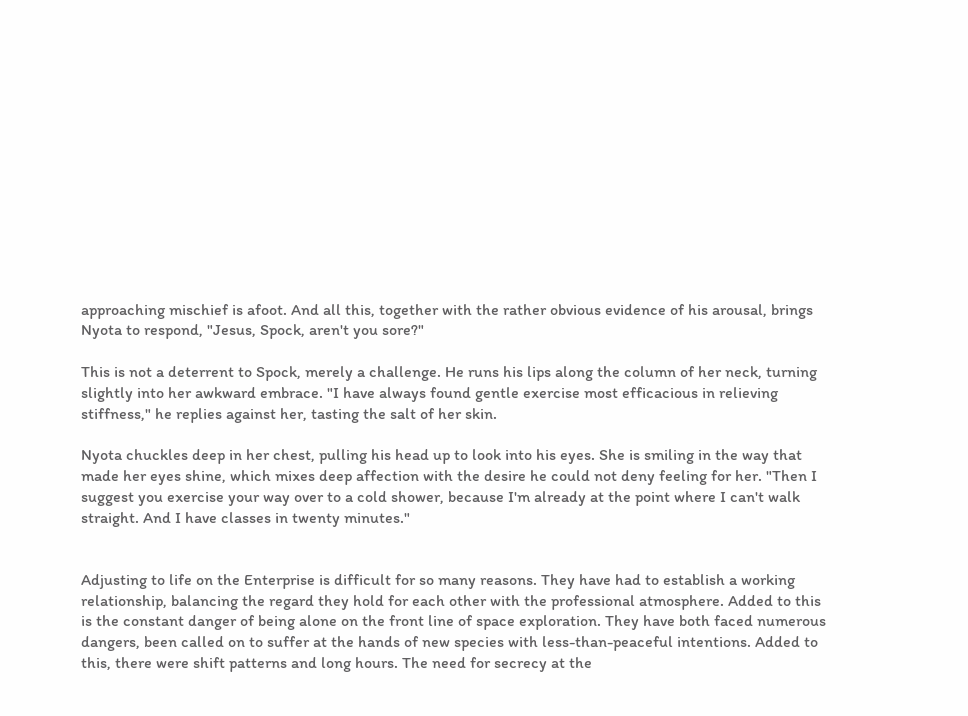approaching mischief is afoot. And all this, together with the rather obvious evidence of his arousal, brings Nyota to respond, "Jesus, Spock, aren't you sore?"

This is not a deterrent to Spock, merely a challenge. He runs his lips along the column of her neck, turning slightly into her awkward embrace. "I have always found gentle exercise most efficacious in relieving stiffness," he replies against her, tasting the salt of her skin.

Nyota chuckles deep in her chest, pulling his head up to look into his eyes. She is smiling in the way that made her eyes shine, which mixes deep affection with the desire he could not deny feeling for her. "Then I suggest you exercise your way over to a cold shower, because I'm already at the point where I can't walk straight. And I have classes in twenty minutes."


Adjusting to life on the Enterprise is difficult for so many reasons. They have had to establish a working relationship, balancing the regard they hold for each other with the professional atmosphere. Added to this is the constant danger of being alone on the front line of space exploration. They have both faced numerous dangers, been called on to suffer at the hands of new species with less-than-peaceful intentions. Added to this, there were shift patterns and long hours. The need for secrecy at the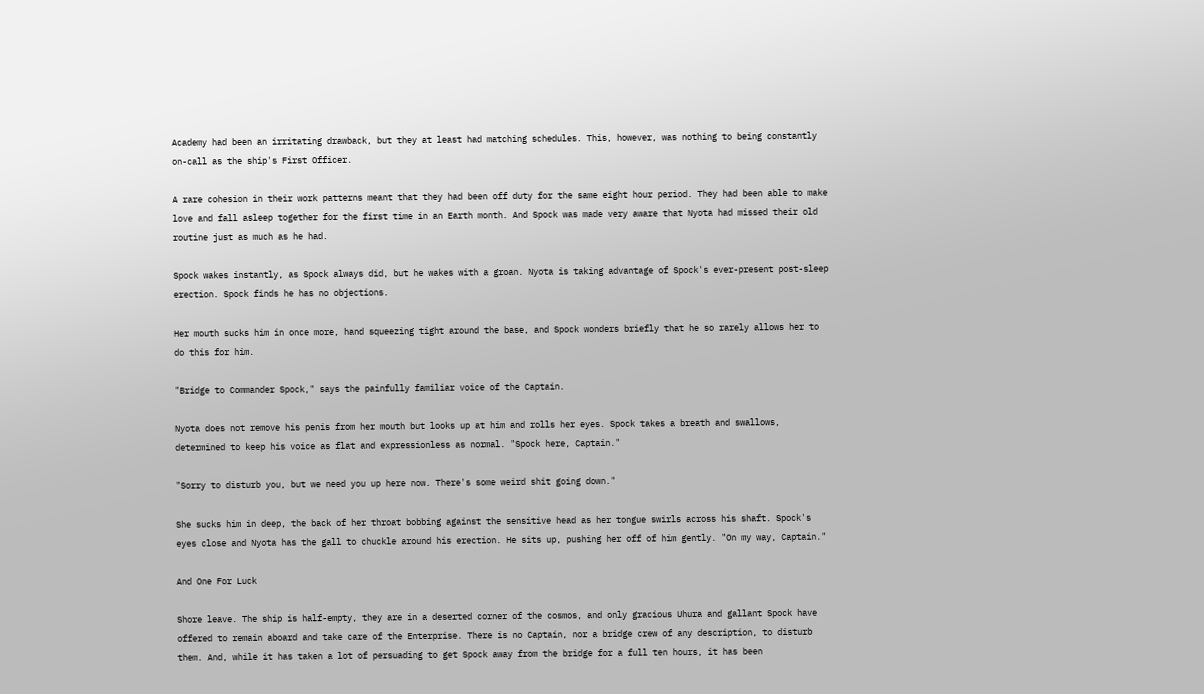Academy had been an irritating drawback, but they at least had matching schedules. This, however, was nothing to being constantly on-call as the ship's First Officer.

A rare cohesion in their work patterns meant that they had been off duty for the same eight hour period. They had been able to make love and fall asleep together for the first time in an Earth month. And Spock was made very aware that Nyota had missed their old routine just as much as he had.

Spock wakes instantly, as Spock always did, but he wakes with a groan. Nyota is taking advantage of Spock's ever-present post-sleep erection. Spock finds he has no objections.

Her mouth sucks him in once more, hand squeezing tight around the base, and Spock wonders briefly that he so rarely allows her to do this for him.

"Bridge to Commander Spock," says the painfully familiar voice of the Captain.

Nyota does not remove his penis from her mouth but looks up at him and rolls her eyes. Spock takes a breath and swallows, determined to keep his voice as flat and expressionless as normal. "Spock here, Captain."

"Sorry to disturb you, but we need you up here now. There's some weird shit going down."

She sucks him in deep, the back of her throat bobbing against the sensitive head as her tongue swirls across his shaft. Spock's eyes close and Nyota has the gall to chuckle around his erection. He sits up, pushing her off of him gently. "On my way, Captain."

And One For Luck

Shore leave. The ship is half-empty, they are in a deserted corner of the cosmos, and only gracious Uhura and gallant Spock have offered to remain aboard and take care of the Enterprise. There is no Captain, nor a bridge crew of any description, to disturb them. And, while it has taken a lot of persuading to get Spock away from the bridge for a full ten hours, it has been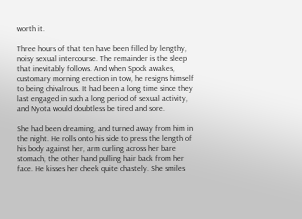worth it.

Three hours of that ten have been filled by lengthy, noisy sexual intercourse. The remainder is the sleep that inevitably follows. And when Spock awakes, customary morning erection in tow, he resigns himself to being chivalrous. It had been a long time since they last engaged in such a long period of sexual activity, and Nyota would doubtless be tired and sore.

She had been dreaming, and turned away from him in the night. He rolls onto his side to press the length of his body against her, arm curling across her bare stomach, the other hand pulling hair back from her face. He kisses her cheek quite chastely. She smiles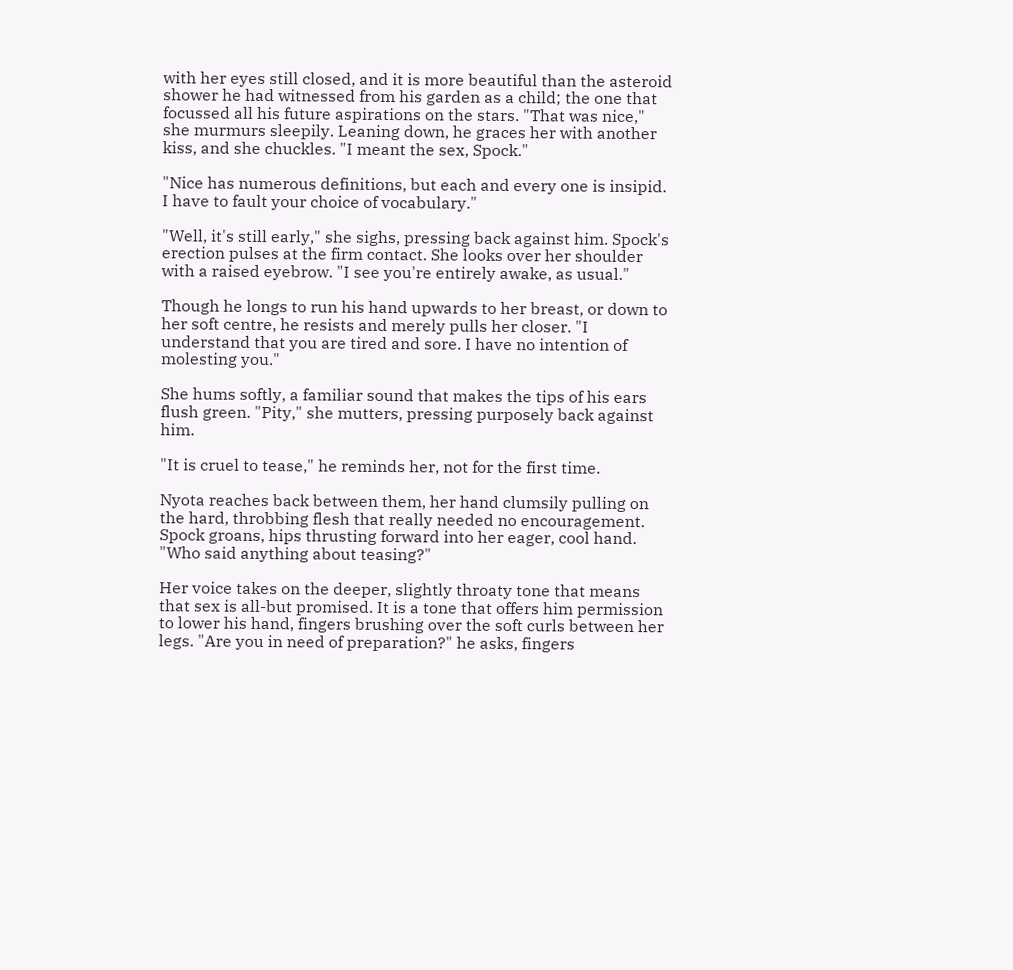with her eyes still closed, and it is more beautiful than the asteroid shower he had witnessed from his garden as a child; the one that focussed all his future aspirations on the stars. "That was nice," she murmurs sleepily. Leaning down, he graces her with another kiss, and she chuckles. "I meant the sex, Spock."

"Nice has numerous definitions, but each and every one is insipid. I have to fault your choice of vocabulary."

"Well, it's still early," she sighs, pressing back against him. Spock's erection pulses at the firm contact. She looks over her shoulder with a raised eyebrow. "I see you're entirely awake, as usual."

Though he longs to run his hand upwards to her breast, or down to her soft centre, he resists and merely pulls her closer. "I understand that you are tired and sore. I have no intention of molesting you."

She hums softly, a familiar sound that makes the tips of his ears flush green. "Pity," she mutters, pressing purposely back against him.

"It is cruel to tease," he reminds her, not for the first time.

Nyota reaches back between them, her hand clumsily pulling on the hard, throbbing flesh that really needed no encouragement. Spock groans, hips thrusting forward into her eager, cool hand. "Who said anything about teasing?"

Her voice takes on the deeper, slightly throaty tone that means that sex is all-but promised. It is a tone that offers him permission to lower his hand, fingers brushing over the soft curls between her legs. "Are you in need of preparation?" he asks, fingers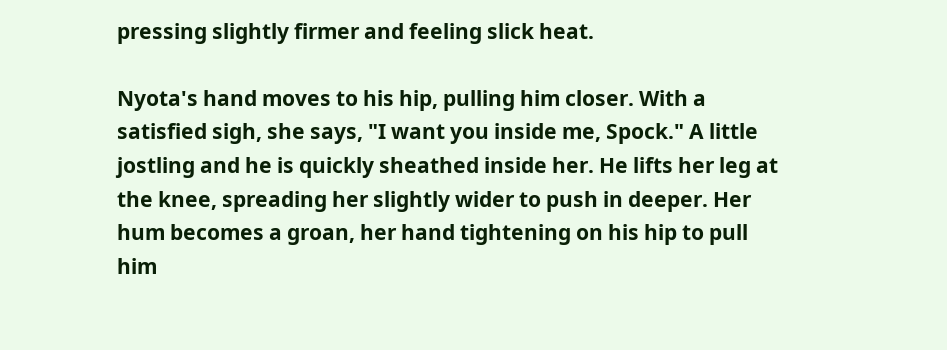pressing slightly firmer and feeling slick heat.

Nyota's hand moves to his hip, pulling him closer. With a satisfied sigh, she says, "I want you inside me, Spock." A little jostling and he is quickly sheathed inside her. He lifts her leg at the knee, spreading her slightly wider to push in deeper. Her hum becomes a groan, her hand tightening on his hip to pull him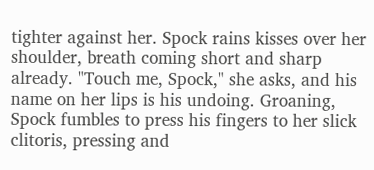tighter against her. Spock rains kisses over her shoulder, breath coming short and sharp already. "Touch me, Spock," she asks, and his name on her lips is his undoing. Groaning, Spock fumbles to press his fingers to her slick clitoris, pressing and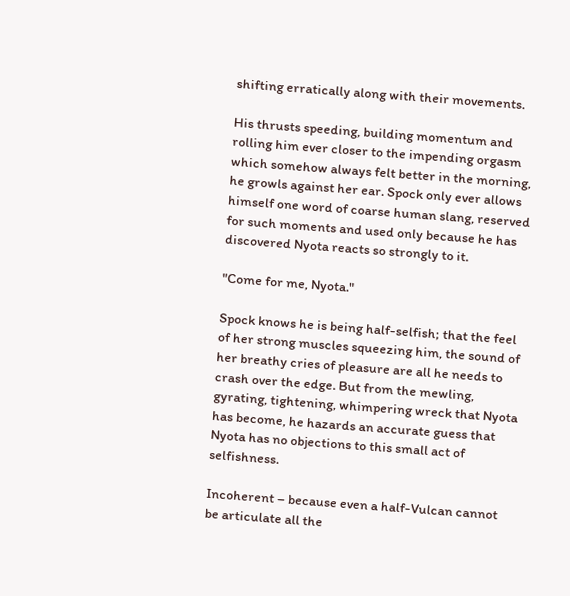shifting erratically along with their movements.

His thrusts speeding, building momentum and rolling him ever closer to the impending orgasm which somehow always felt better in the morning, he growls against her ear. Spock only ever allows himself one word of coarse human slang, reserved for such moments and used only because he has discovered Nyota reacts so strongly to it.

"Come for me, Nyota."

Spock knows he is being half-selfish; that the feel of her strong muscles squeezing him, the sound of her breathy cries of pleasure are all he needs to crash over the edge. But from the mewling, gyrating, tightening, whimpering wreck that Nyota has become, he hazards an accurate guess that Nyota has no objections to this small act of selfishness.

Incoherent – because even a half-Vulcan cannot be articulate all the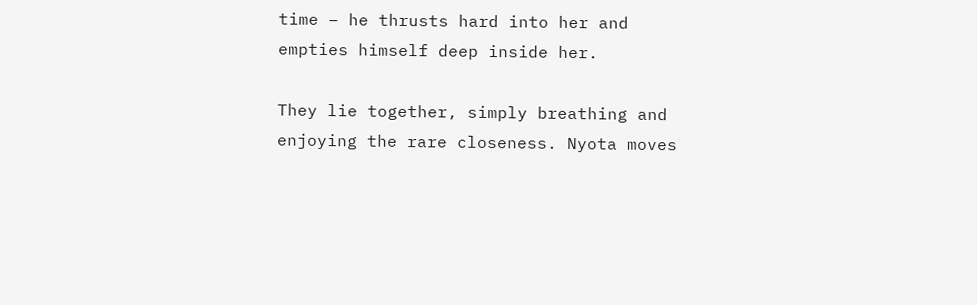time – he thrusts hard into her and empties himself deep inside her.

They lie together, simply breathing and enjoying the rare closeness. Nyota moves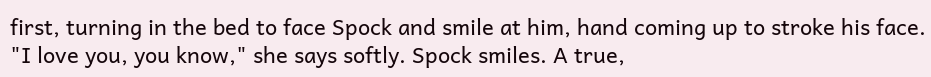first, turning in the bed to face Spock and smile at him, hand coming up to stroke his face. "I love you, you know," she says softly. Spock smiles. A true,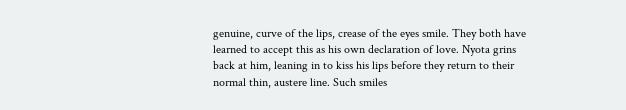genuine, curve of the lips, crease of the eyes smile. They both have learned to accept this as his own declaration of love. Nyota grins back at him, leaning in to kiss his lips before they return to their normal thin, austere line. Such smiles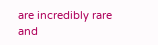are incredibly rare and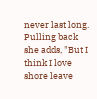never last long. Pulling back she adds, "But I think I love shore leave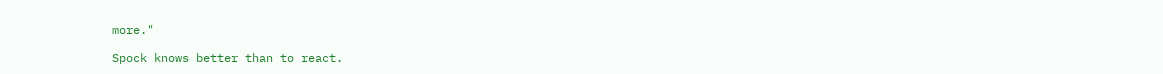more."

Spock knows better than to react.